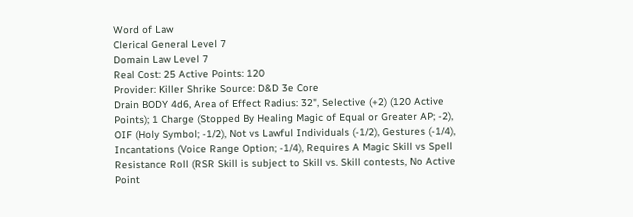Word of Law
Clerical General Level 7
Domain Law Level 7
Real Cost: 25 Active Points: 120
Provider: Killer Shrike Source: D&D 3e Core
Drain BODY 4d6, Area of Effect Radius: 32", Selective (+2) (120 Active Points); 1 Charge (Stopped By Healing Magic of Equal or Greater AP; -2), OIF (Holy Symbol; -1/2), Not vs Lawful Individuals (-1/2), Gestures (-1/4), Incantations (Voice Range Option; -1/4), Requires A Magic Skill vs Spell Resistance Roll (RSR Skill is subject to Skill vs. Skill contests, No Active Point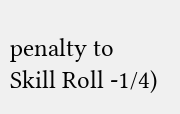penalty to Skill Roll -1/4)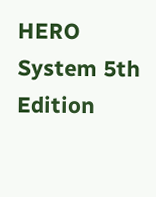HERO System 5th Edition